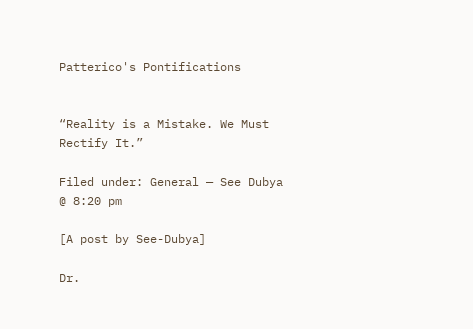Patterico's Pontifications


“Reality is a Mistake. We Must Rectify It.”

Filed under: General — See Dubya @ 8:20 pm

[A post by See-Dubya]

Dr.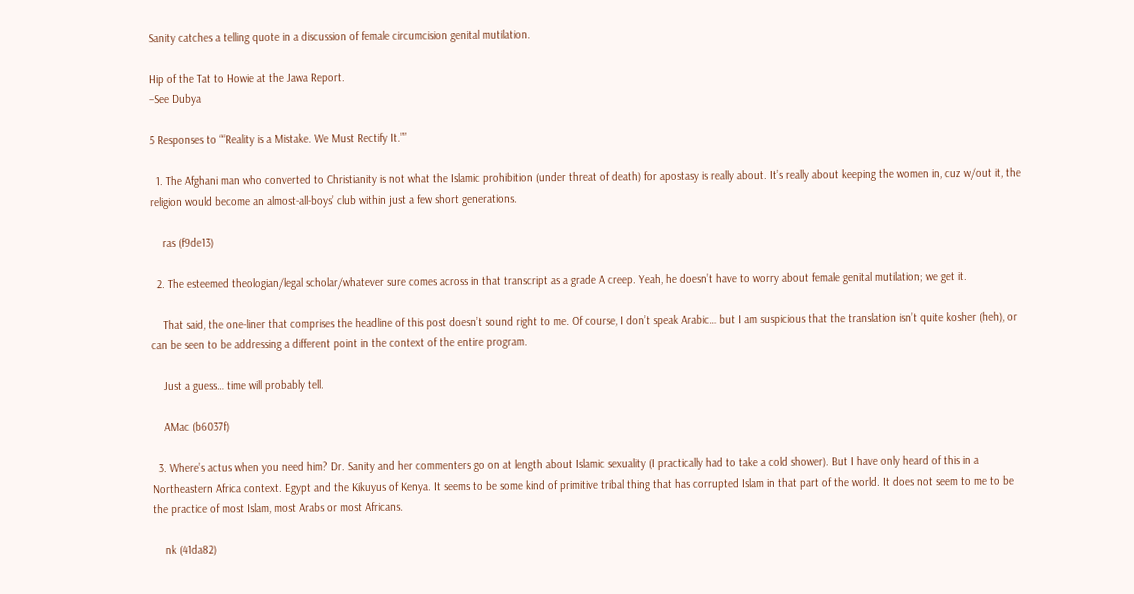Sanity catches a telling quote in a discussion of female circumcision genital mutilation.

Hip of the Tat to Howie at the Jawa Report.
–See Dubya

5 Responses to ““Reality is a Mistake. We Must Rectify It.””

  1. The Afghani man who converted to Christianity is not what the Islamic prohibition (under threat of death) for apostasy is really about. It’s really about keeping the women in, cuz w/out it, the religion would become an almost-all-boys’ club within just a few short generations.

    ras (f9de13)

  2. The esteemed theologian/legal scholar/whatever sure comes across in that transcript as a grade A creep. Yeah, he doesn’t have to worry about female genital mutilation; we get it.

    That said, the one-liner that comprises the headline of this post doesn’t sound right to me. Of course, I don’t speak Arabic… but I am suspicious that the translation isn’t quite kosher (heh), or can be seen to be addressing a different point in the context of the entire program.

    Just a guess… time will probably tell.

    AMac (b6037f)

  3. Where’s actus when you need him? Dr. Sanity and her commenters go on at length about Islamic sexuality (I practically had to take a cold shower). But I have only heard of this in a Northeastern Africa context. Egypt and the Kikuyus of Kenya. It seems to be some kind of primitive tribal thing that has corrupted Islam in that part of the world. It does not seem to me to be the practice of most Islam, most Arabs or most Africans.

    nk (41da82)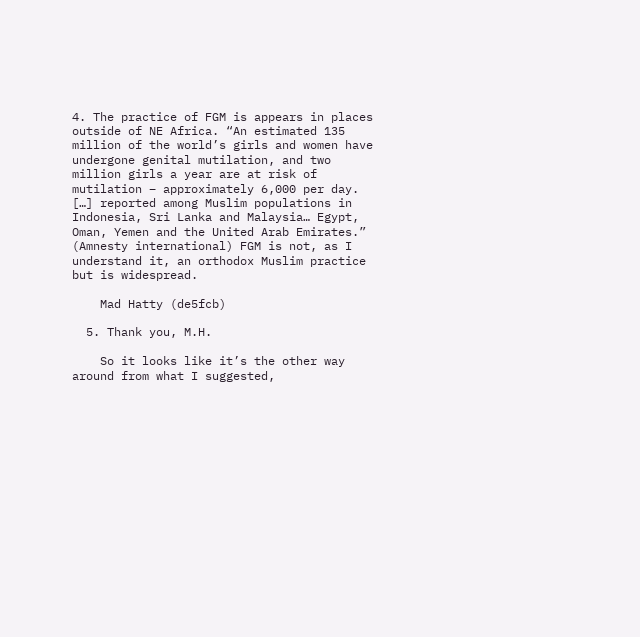4. The practice of FGM is appears in places outside of NE Africa. “An estimated 135 million of the world’s girls and women have undergone genital mutilation, and two million girls a year are at risk of mutilation – approximately 6,000 per day. […] reported among Muslim populations in Indonesia, Sri Lanka and Malaysia… Egypt, Oman, Yemen and the United Arab Emirates.” (Amnesty international) FGM is not, as I understand it, an orthodox Muslim practice but is widespread.

    Mad Hatty (de5fcb)

  5. Thank you, M.H.

    So it looks like it’s the other way around from what I suggested,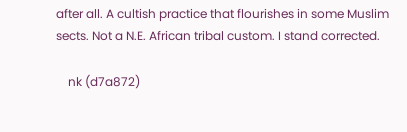after all. A cultish practice that flourishes in some Muslim sects. Not a N.E. African tribal custom. I stand corrected.

    nk (d7a872)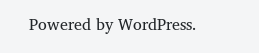Powered by WordPress.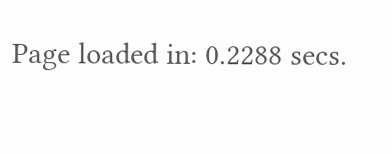Page loaded in: 0.2288 secs.